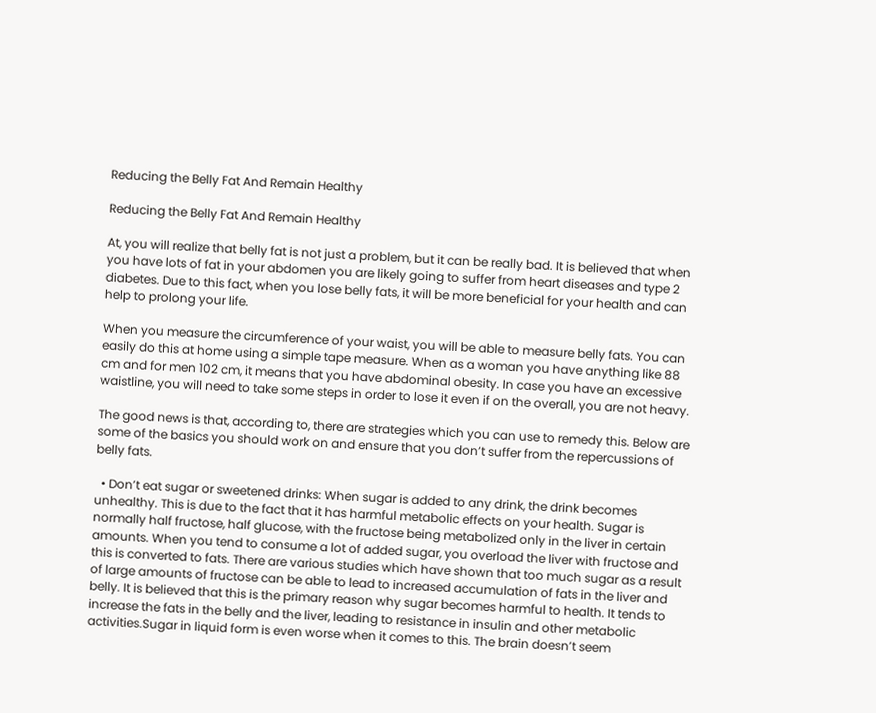Reducing the Belly Fat And Remain Healthy

Reducing the Belly Fat And Remain Healthy

At, you will realize that belly fat is not just a problem, but it can be really bad. It is believed that when you have lots of fat in your abdomen you are likely going to suffer from heart diseases and type 2 diabetes. Due to this fact, when you lose belly fats, it will be more beneficial for your health and can help to prolong your life.

When you measure the circumference of your waist, you will be able to measure belly fats. You can easily do this at home using a simple tape measure. When as a woman you have anything like 88 cm and for men 102 cm, it means that you have abdominal obesity. In case you have an excessive waistline, you will need to take some steps in order to lose it even if on the overall, you are not heavy.

The good news is that, according to, there are strategies which you can use to remedy this. Below are some of the basics you should work on and ensure that you don’t suffer from the repercussions of belly fats.

  • Don’t eat sugar or sweetened drinks: When sugar is added to any drink, the drink becomes unhealthy. This is due to the fact that it has harmful metabolic effects on your health. Sugar is normally half fructose, half glucose, with the fructose being metabolized only in the liver in certain amounts. When you tend to consume a lot of added sugar, you overload the liver with fructose and this is converted to fats. There are various studies which have shown that too much sugar as a result of large amounts of fructose can be able to lead to increased accumulation of fats in the liver and belly. It is believed that this is the primary reason why sugar becomes harmful to health. It tends to increase the fats in the belly and the liver, leading to resistance in insulin and other metabolic activities.Sugar in liquid form is even worse when it comes to this. The brain doesn’t seem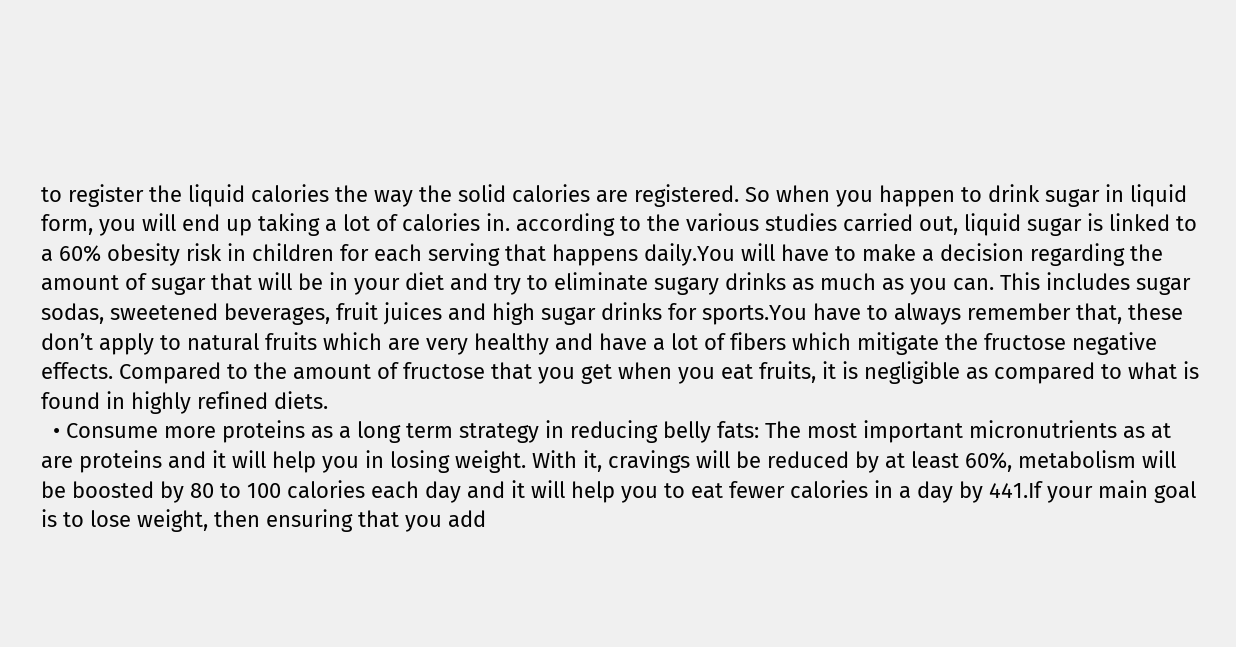to register the liquid calories the way the solid calories are registered. So when you happen to drink sugar in liquid form, you will end up taking a lot of calories in. according to the various studies carried out, liquid sugar is linked to a 60% obesity risk in children for each serving that happens daily.You will have to make a decision regarding the amount of sugar that will be in your diet and try to eliminate sugary drinks as much as you can. This includes sugar sodas, sweetened beverages, fruit juices and high sugar drinks for sports.You have to always remember that, these don’t apply to natural fruits which are very healthy and have a lot of fibers which mitigate the fructose negative effects. Compared to the amount of fructose that you get when you eat fruits, it is negligible as compared to what is found in highly refined diets.
  • Consume more proteins as a long term strategy in reducing belly fats: The most important micronutrients as at are proteins and it will help you in losing weight. With it, cravings will be reduced by at least 60%, metabolism will be boosted by 80 to 100 calories each day and it will help you to eat fewer calories in a day by 441.If your main goal is to lose weight, then ensuring that you add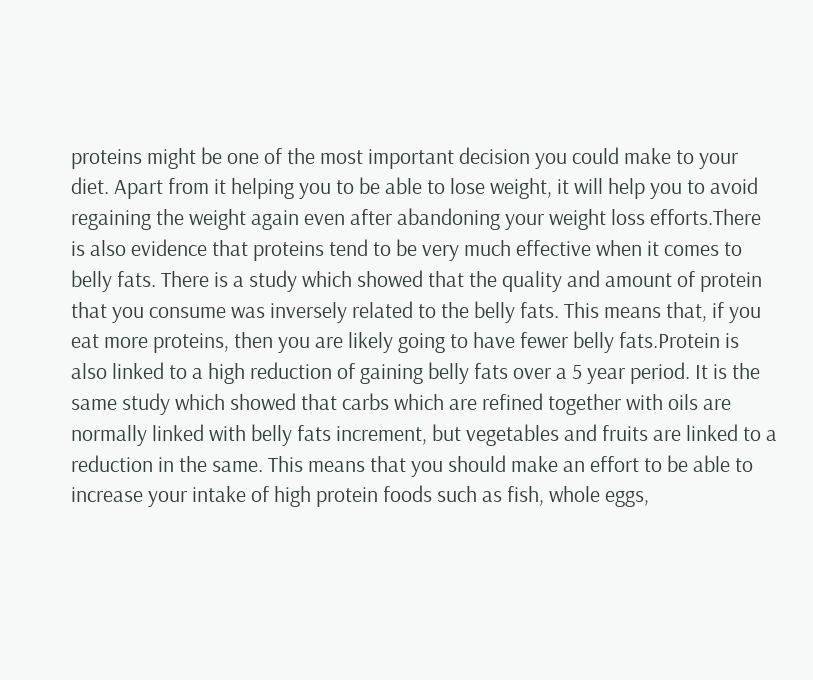proteins might be one of the most important decision you could make to your diet. Apart from it helping you to be able to lose weight, it will help you to avoid regaining the weight again even after abandoning your weight loss efforts.There is also evidence that proteins tend to be very much effective when it comes to belly fats. There is a study which showed that the quality and amount of protein that you consume was inversely related to the belly fats. This means that, if you eat more proteins, then you are likely going to have fewer belly fats.Protein is also linked to a high reduction of gaining belly fats over a 5 year period. It is the same study which showed that carbs which are refined together with oils are normally linked with belly fats increment, but vegetables and fruits are linked to a reduction in the same. This means that you should make an effort to be able to increase your intake of high protein foods such as fish, whole eggs,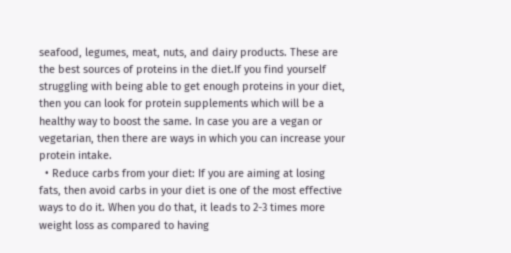seafood, legumes, meat, nuts, and dairy products. These are the best sources of proteins in the diet.If you find yourself struggling with being able to get enough proteins in your diet, then you can look for protein supplements which will be a healthy way to boost the same. In case you are a vegan or vegetarian, then there are ways in which you can increase your protein intake.
  • Reduce carbs from your diet: If you are aiming at losing fats, then avoid carbs in your diet is one of the most effective ways to do it. When you do that, it leads to 2-3 times more weight loss as compared to having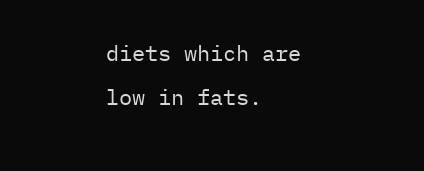diets which are low in fats.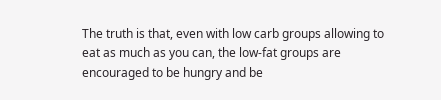The truth is that, even with low carb groups allowing to eat as much as you can, the low-fat groups are encouraged to be hungry and be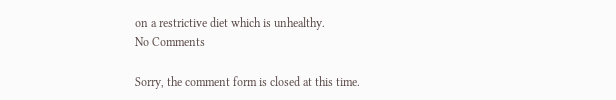on a restrictive diet which is unhealthy.
No Comments

Sorry, the comment form is closed at this time.